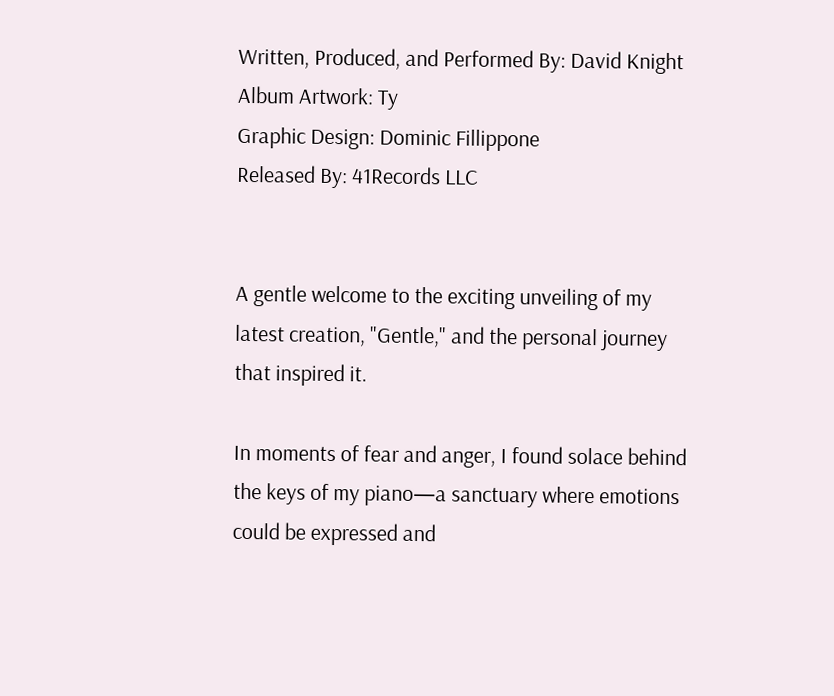Written, Produced, and Performed By: David Knight
Album Artwork: Ty
Graphic Design: Dominic Fillippone
Released By: 41Records LLC


A gentle welcome to the exciting unveiling of my latest creation, "Gentle," and the personal journey that inspired it.

In moments of fear and anger, I found solace behind the keys of my piano—a sanctuary where emotions could be expressed and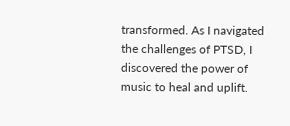transformed. As I navigated the challenges of PTSD, I discovered the power of music to heal and uplift.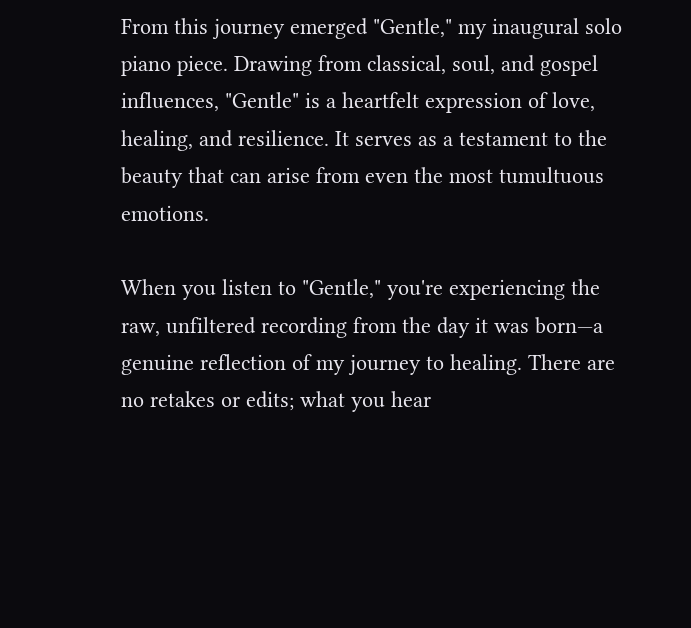From this journey emerged "Gentle," my inaugural solo piano piece. Drawing from classical, soul, and gospel influences, "Gentle" is a heartfelt expression of love, healing, and resilience. It serves as a testament to the beauty that can arise from even the most tumultuous emotions.

When you listen to "Gentle," you're experiencing the raw, unfiltered recording from the day it was born—a genuine reflection of my journey to healing. There are no retakes or edits; what you hear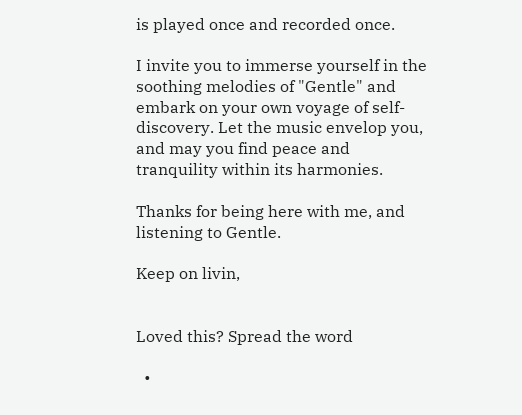is played once and recorded once.

I invite you to immerse yourself in the soothing melodies of "Gentle" and embark on your own voyage of self-discovery. Let the music envelop you, and may you find peace and tranquility within its harmonies.

Thanks for being here with me, and listening to Gentle.

Keep on livin,


Loved this? Spread the word

  •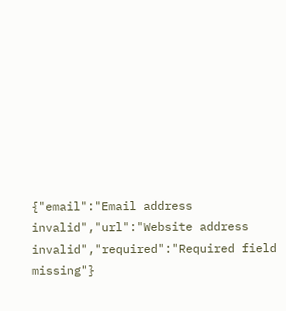{"email":"Email address invalid","url":"Website address invalid","required":"Required field missing"}